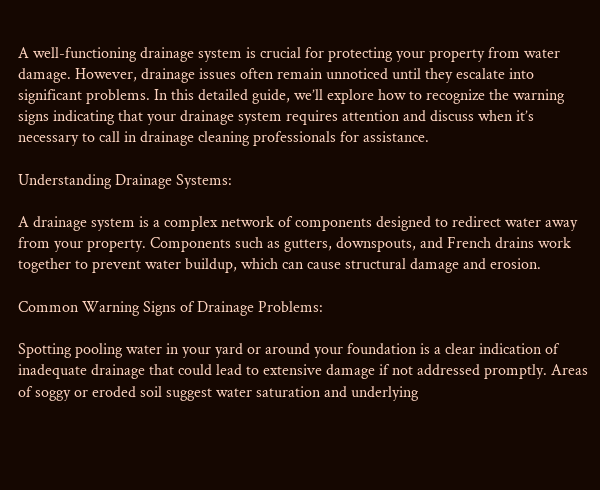A well-functioning drainage system is crucial for protecting your property from water damage. However, drainage issues often remain unnoticed until they escalate into significant problems. In this detailed guide, we’ll explore how to recognize the warning signs indicating that your drainage system requires attention and discuss when it’s necessary to call in drainage cleaning professionals for assistance.

Understanding Drainage Systems:

A drainage system is a complex network of components designed to redirect water away from your property. Components such as gutters, downspouts, and French drains work together to prevent water buildup, which can cause structural damage and erosion.

Common Warning Signs of Drainage Problems:

Spotting pooling water in your yard or around your foundation is a clear indication of inadequate drainage that could lead to extensive damage if not addressed promptly. Areas of soggy or eroded soil suggest water saturation and underlying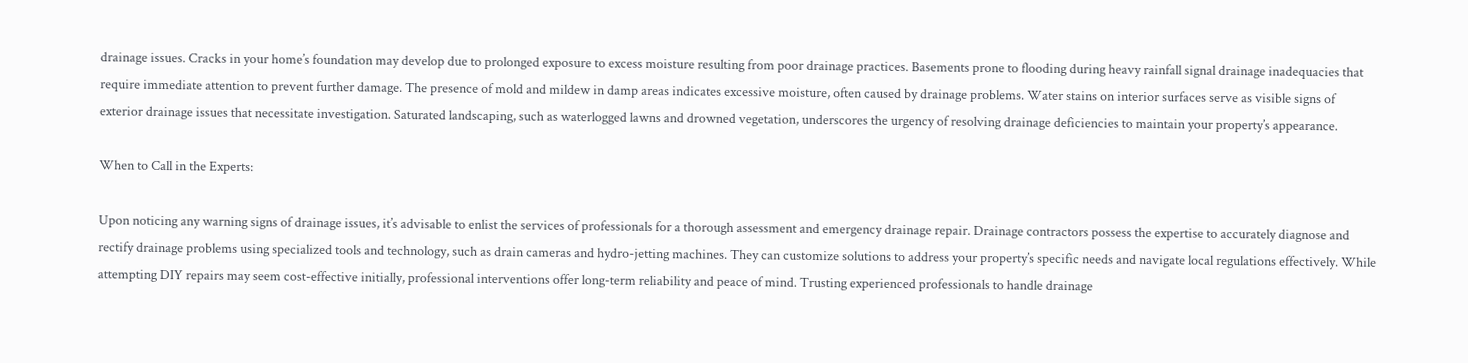drainage issues. Cracks in your home’s foundation may develop due to prolonged exposure to excess moisture resulting from poor drainage practices. Basements prone to flooding during heavy rainfall signal drainage inadequacies that require immediate attention to prevent further damage. The presence of mold and mildew in damp areas indicates excessive moisture, often caused by drainage problems. Water stains on interior surfaces serve as visible signs of exterior drainage issues that necessitate investigation. Saturated landscaping, such as waterlogged lawns and drowned vegetation, underscores the urgency of resolving drainage deficiencies to maintain your property’s appearance.

When to Call in the Experts:

Upon noticing any warning signs of drainage issues, it’s advisable to enlist the services of professionals for a thorough assessment and emergency drainage repair. Drainage contractors possess the expertise to accurately diagnose and rectify drainage problems using specialized tools and technology, such as drain cameras and hydro-jetting machines. They can customize solutions to address your property’s specific needs and navigate local regulations effectively. While attempting DIY repairs may seem cost-effective initially, professional interventions offer long-term reliability and peace of mind. Trusting experienced professionals to handle drainage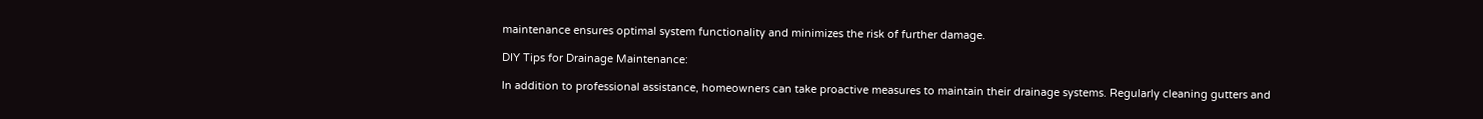maintenance ensures optimal system functionality and minimizes the risk of further damage.

DIY Tips for Drainage Maintenance:

In addition to professional assistance, homeowners can take proactive measures to maintain their drainage systems. Regularly cleaning gutters and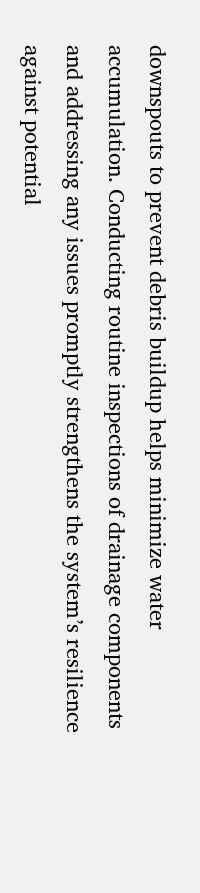downspouts to prevent debris buildup helps minimize water accumulation. Conducting routine inspections of drainage components and addressing any issues promptly strengthens the system’s resilience against potential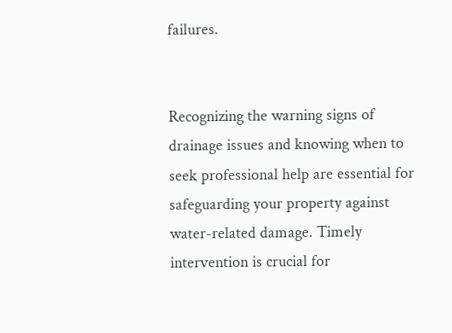failures.


Recognizing the warning signs of drainage issues and knowing when to seek professional help are essential for safeguarding your property against water-related damage. Timely intervention is crucial for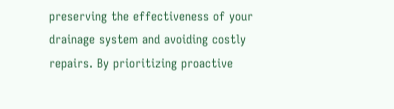preserving the effectiveness of your drainage system and avoiding costly repairs. By prioritizing proactive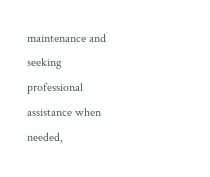maintenance and seeking professional assistance when needed,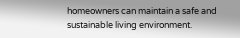homeowners can maintain a safe and sustainable living environment.